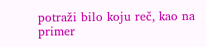potraži bilo koju reč, kao na primer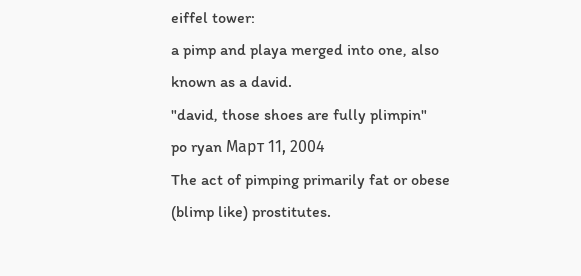eiffel tower:
a pimp and playa merged into one, also known as a david.
"david, those shoes are fully plimpin"
po ryan Март 11, 2004
The act of pimping primarily fat or obese (blimp like) prostitutes.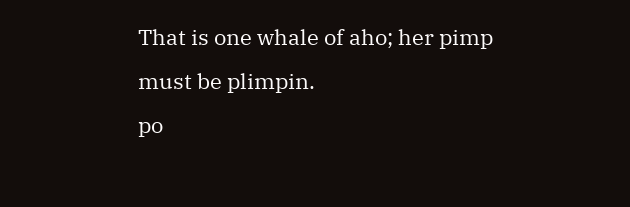That is one whale of aho; her pimp must be plimpin.
po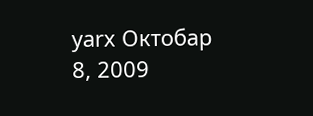yarx Октобар 8, 2009